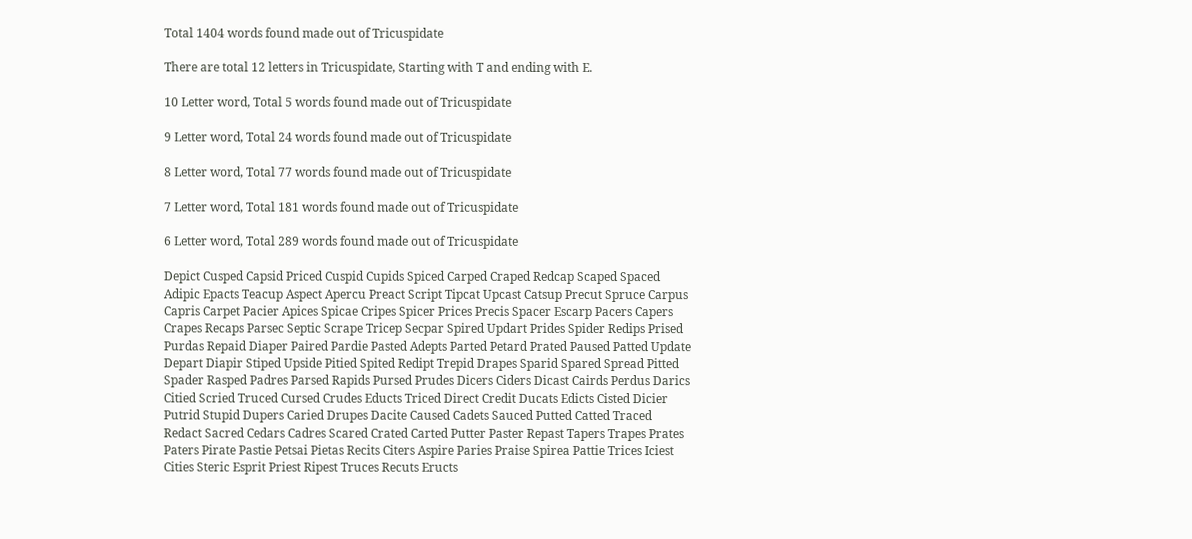Total 1404 words found made out of Tricuspidate

There are total 12 letters in Tricuspidate, Starting with T and ending with E.

10 Letter word, Total 5 words found made out of Tricuspidate

9 Letter word, Total 24 words found made out of Tricuspidate

8 Letter word, Total 77 words found made out of Tricuspidate

7 Letter word, Total 181 words found made out of Tricuspidate

6 Letter word, Total 289 words found made out of Tricuspidate

Depict Cusped Capsid Priced Cuspid Cupids Spiced Carped Craped Redcap Scaped Spaced Adipic Epacts Teacup Aspect Apercu Preact Script Tipcat Upcast Catsup Precut Spruce Carpus Capris Carpet Pacier Apices Spicae Cripes Spicer Prices Precis Spacer Escarp Pacers Capers Crapes Recaps Parsec Septic Scrape Tricep Secpar Spired Updart Prides Spider Redips Prised Purdas Repaid Diaper Paired Pardie Pasted Adepts Parted Petard Prated Paused Patted Update Depart Diapir Stiped Upside Pitied Spited Redipt Trepid Drapes Sparid Spared Spread Pitted Spader Rasped Padres Parsed Rapids Pursed Prudes Dicers Ciders Dicast Cairds Perdus Darics Citied Scried Truced Cursed Crudes Educts Triced Direct Credit Ducats Edicts Cisted Dicier Putrid Stupid Dupers Caried Drupes Dacite Caused Cadets Sauced Putted Catted Traced Redact Sacred Cedars Cadres Scared Crated Carted Putter Paster Repast Tapers Trapes Prates Paters Pirate Pastie Petsai Pietas Recits Citers Aspire Paries Praise Spirea Pattie Trices Iciest Cities Steric Esprit Priest Ripest Truces Recuts Eructs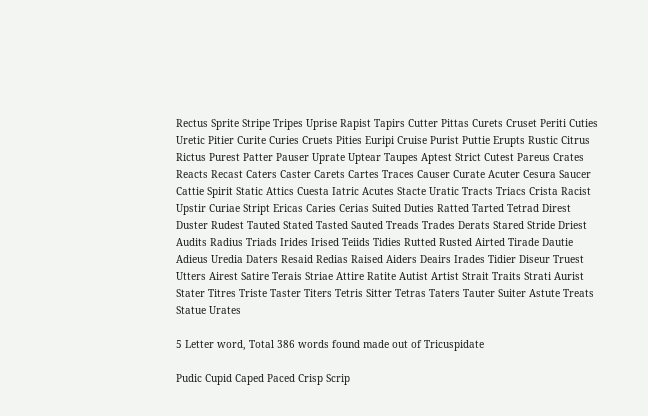Rectus Sprite Stripe Tripes Uprise Rapist Tapirs Cutter Pittas Curets Cruset Periti Cuties Uretic Pitier Curite Curies Cruets Pities Euripi Cruise Purist Puttie Erupts Rustic Citrus Rictus Purest Patter Pauser Uprate Uptear Taupes Aptest Strict Cutest Pareus Crates Reacts Recast Caters Caster Carets Cartes Traces Causer Curate Acuter Cesura Saucer Cattie Spirit Static Attics Cuesta Iatric Acutes Stacte Uratic Tracts Triacs Crista Racist Upstir Curiae Stript Ericas Caries Cerias Suited Duties Ratted Tarted Tetrad Direst Duster Rudest Tauted Stated Tasted Sauted Treads Trades Derats Stared Stride Driest Audits Radius Triads Irides Irised Teiids Tidies Rutted Rusted Airted Tirade Dautie Adieus Uredia Daters Resaid Redias Raised Aiders Deairs Irades Tidier Diseur Truest Utters Airest Satire Terais Striae Attire Ratite Autist Artist Strait Traits Strati Aurist Stater Titres Triste Taster Titers Tetris Sitter Tetras Taters Tauter Suiter Astute Treats Statue Urates

5 Letter word, Total 386 words found made out of Tricuspidate

Pudic Cupid Caped Paced Crisp Scrip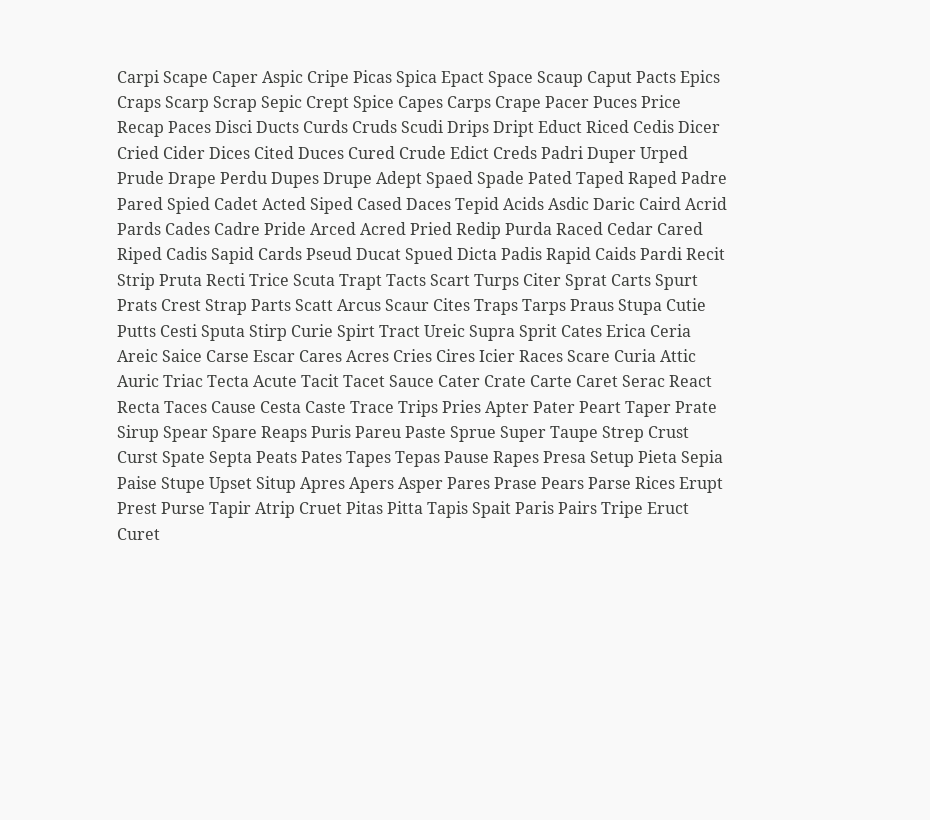Carpi Scape Caper Aspic Cripe Picas Spica Epact Space Scaup Caput Pacts Epics Craps Scarp Scrap Sepic Crept Spice Capes Carps Crape Pacer Puces Price Recap Paces Disci Ducts Curds Cruds Scudi Drips Dript Educt Riced Cedis Dicer Cried Cider Dices Cited Duces Cured Crude Edict Creds Padri Duper Urped Prude Drape Perdu Dupes Drupe Adept Spaed Spade Pated Taped Raped Padre Pared Spied Cadet Acted Siped Cased Daces Tepid Acids Asdic Daric Caird Acrid Pards Cades Cadre Pride Arced Acred Pried Redip Purda Raced Cedar Cared Riped Cadis Sapid Cards Pseud Ducat Spued Dicta Padis Rapid Caids Pardi Recit Strip Pruta Recti Trice Scuta Trapt Tacts Scart Turps Citer Sprat Carts Spurt Prats Crest Strap Parts Scatt Arcus Scaur Cites Traps Tarps Praus Stupa Cutie Putts Cesti Sputa Stirp Curie Spirt Tract Ureic Supra Sprit Cates Erica Ceria Areic Saice Carse Escar Cares Acres Cries Cires Icier Races Scare Curia Attic Auric Triac Tecta Acute Tacit Tacet Sauce Cater Crate Carte Caret Serac React Recta Taces Cause Cesta Caste Trace Trips Pries Apter Pater Peart Taper Prate Sirup Spear Spare Reaps Puris Pareu Paste Sprue Super Taupe Strep Crust Curst Spate Septa Peats Pates Tapes Tepas Pause Rapes Presa Setup Pieta Sepia Paise Stupe Upset Situp Apres Apers Asper Pares Prase Pears Parse Rices Erupt Prest Purse Tapir Atrip Cruet Pitas Pitta Tapis Spait Paris Pairs Tripe Eruct Curet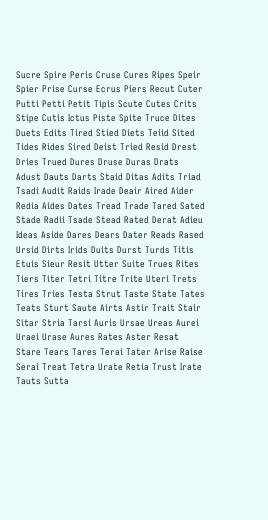Sucre Spire Peris Cruse Cures Ripes Speir Spier Prise Curse Ecrus Piers Recut Cuter Putti Petti Petit Tipis Scute Cutes Crits Stipe Cutis Ictus Piste Spite Truce Dites Duets Edits Tired Stied Diets Teiid Sited Tides Rides Sired Deist Tried Resid Drest Dries Trued Dures Druse Duras Drats Adust Dauts Darts Staid Ditas Adits Triad Tsadi Audit Raids Irade Deair Aired Aider Redia Aides Dates Tread Trade Tared Sated Stade Radii Tsade Stead Rated Derat Adieu Ideas Aside Dares Dears Dater Reads Rased Ursid Dirts Irids Duits Durst Turds Titis Etuis Sieur Resit Utter Suite Trues Rites Tiers Titer Tetri Titre Trite Uteri Trets Tires Tries Testa Strut Taste State Tates Teats Sturt Saute Airts Astir Trait Stair Sitar Stria Tarsi Auris Ursae Ureas Aurei Uraei Urase Aures Rates Aster Resat Stare Tears Tares Terai Tater Arise Raise Serai Treat Tetra Urate Retia Trust Irate Tauts Sutta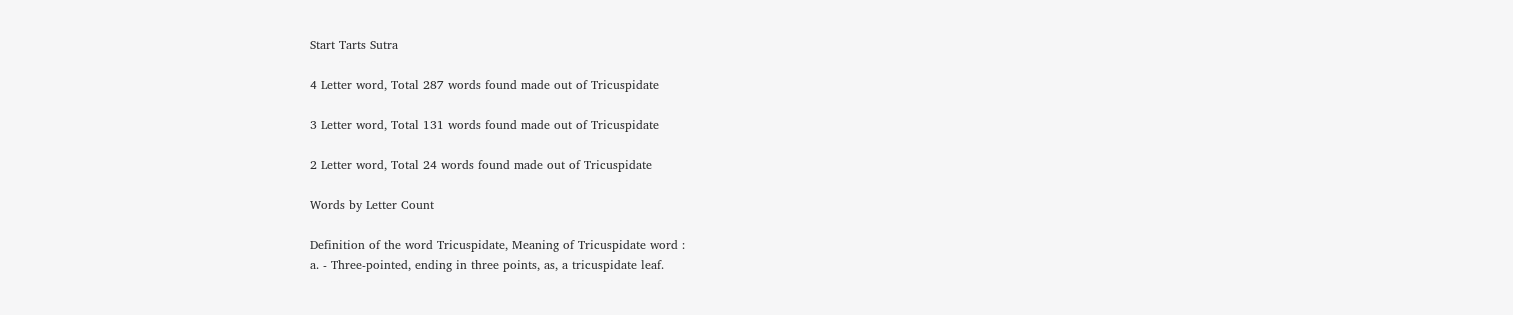Start Tarts Sutra

4 Letter word, Total 287 words found made out of Tricuspidate

3 Letter word, Total 131 words found made out of Tricuspidate

2 Letter word, Total 24 words found made out of Tricuspidate

Words by Letter Count

Definition of the word Tricuspidate, Meaning of Tricuspidate word :
a. - Three-pointed, ending in three points, as, a tricuspidate leaf.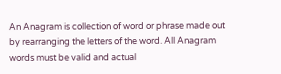An Anagram is collection of word or phrase made out by rearranging the letters of the word. All Anagram words must be valid and actual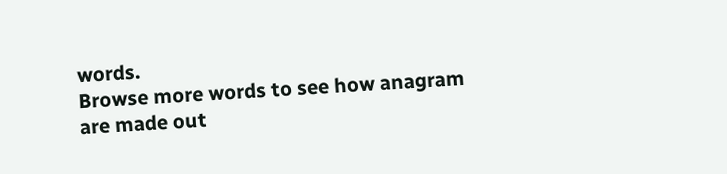words.
Browse more words to see how anagram are made out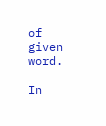of given word.

In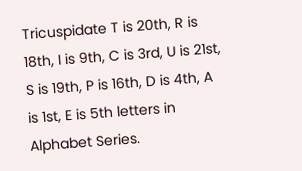Tricuspidate T is 20th, R is 18th, I is 9th, C is 3rd, U is 21st, S is 19th, P is 16th, D is 4th, A is 1st, E is 5th letters in Alphabet Series.